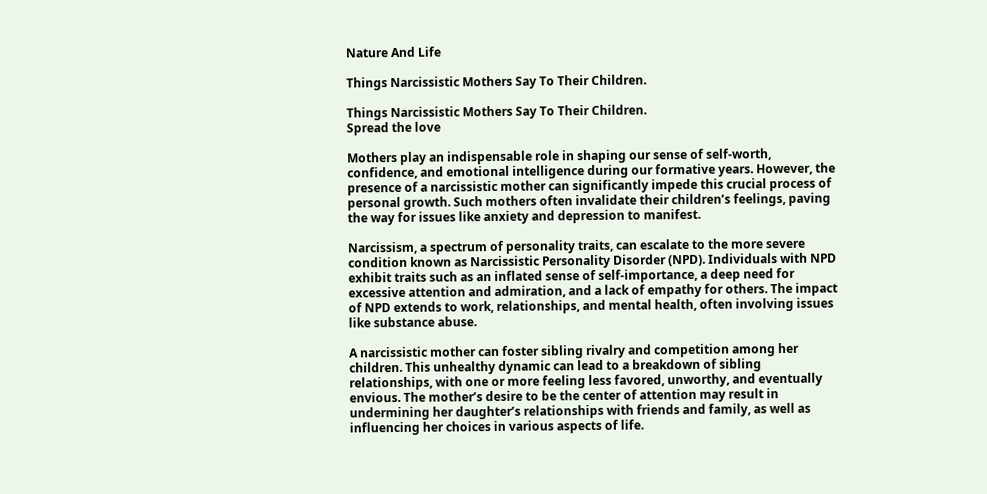Nature And Life

Things Narcissistic Mothers Say To Their Children.

Things Narcissistic Mothers Say To Their Children.
Spread the love

Mothers play an indispensable role in shaping our sense of self-worth, confidence, and emotional intelligence during our formative years. However, the presence of a narcissistic mother can significantly impede this crucial process of personal growth. Such mothers often invalidate their children’s feelings, paving the way for issues like anxiety and depression to manifest.

Narcissism, a spectrum of personality traits, can escalate to the more severe condition known as Narcissistic Personality Disorder (NPD). Individuals with NPD exhibit traits such as an inflated sense of self-importance, a deep need for excessive attention and admiration, and a lack of empathy for others. The impact of NPD extends to work, relationships, and mental health, often involving issues like substance abuse.

A narcissistic mother can foster sibling rivalry and competition among her children. This unhealthy dynamic can lead to a breakdown of sibling relationships, with one or more feeling less favored, unworthy, and eventually envious. The mother’s desire to be the center of attention may result in undermining her daughter’s relationships with friends and family, as well as influencing her choices in various aspects of life.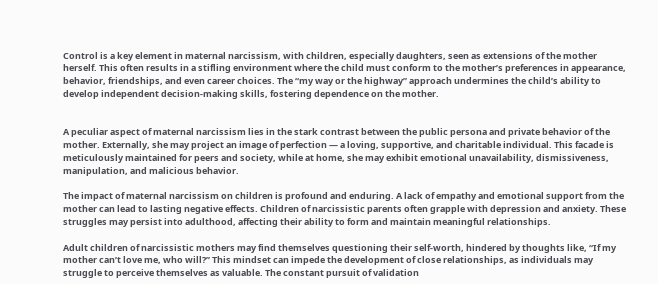Control is a key element in maternal narcissism, with children, especially daughters, seen as extensions of the mother herself. This often results in a stifling environment where the child must conform to the mother’s preferences in appearance, behavior, friendships, and even career choices. The “my way or the highway” approach undermines the child’s ability to develop independent decision-making skills, fostering dependence on the mother.


A peculiar aspect of maternal narcissism lies in the stark contrast between the public persona and private behavior of the mother. Externally, she may project an image of perfection — a loving, supportive, and charitable individual. This facade is meticulously maintained for peers and society, while at home, she may exhibit emotional unavailability, dismissiveness, manipulation, and malicious behavior.

The impact of maternal narcissism on children is profound and enduring. A lack of empathy and emotional support from the mother can lead to lasting negative effects. Children of narcissistic parents often grapple with depression and anxiety. These struggles may persist into adulthood, affecting their ability to form and maintain meaningful relationships.

Adult children of narcissistic mothers may find themselves questioning their self-worth, hindered by thoughts like, “If my mother can’t love me, who will?” This mindset can impede the development of close relationships, as individuals may struggle to perceive themselves as valuable. The constant pursuit of validation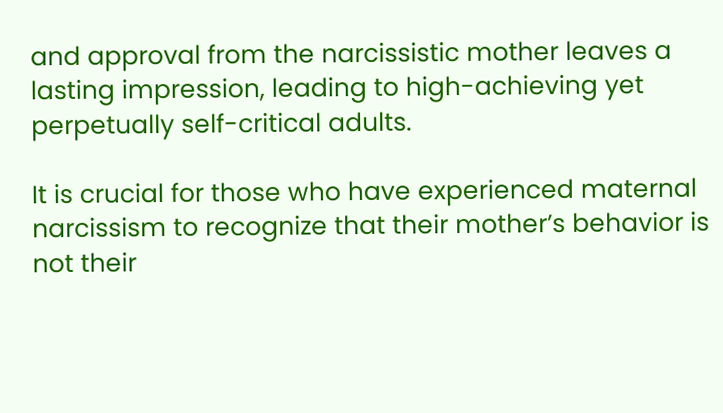and approval from the narcissistic mother leaves a lasting impression, leading to high-achieving yet perpetually self-critical adults.

It is crucial for those who have experienced maternal narcissism to recognize that their mother’s behavior is not their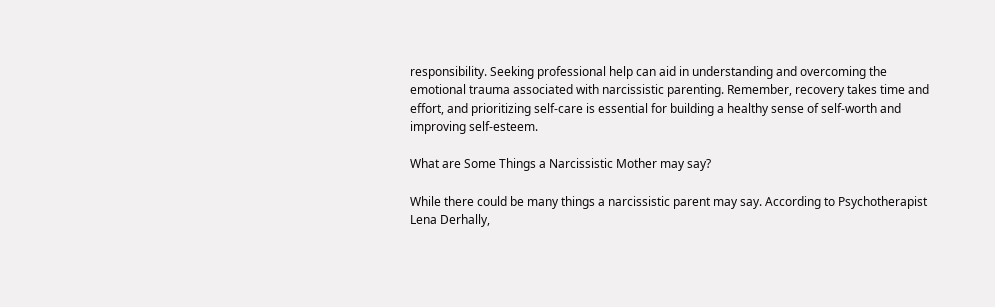responsibility. Seeking professional help can aid in understanding and overcoming the emotional trauma associated with narcissistic parenting. Remember, recovery takes time and effort, and prioritizing self-care is essential for building a healthy sense of self-worth and improving self-esteem.

What are Some Things a Narcissistic Mother may say?

While there could be many things a narcissistic parent may say. According to Psychotherapist Lena Derhally,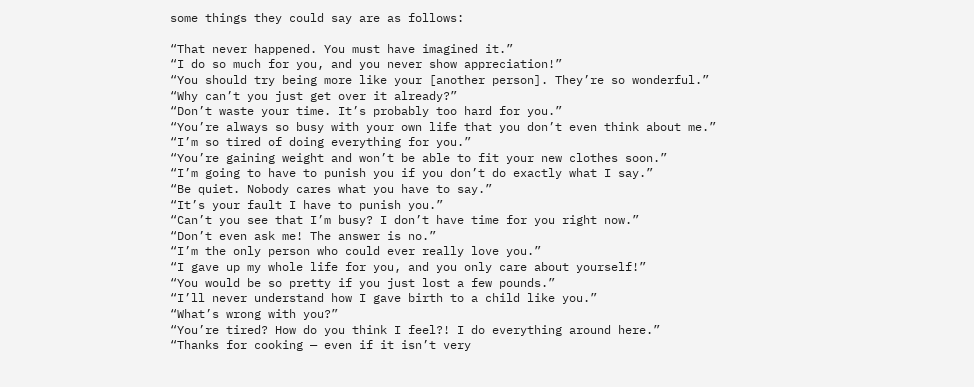some things they could say are as follows:

“That never happened. You must have imagined it.”
“I do so much for you, and you never show appreciation!”
“You should try being more like your [another person]. They’re so wonderful.”
“Why can’t you just get over it already?”
“Don’t waste your time. It’s probably too hard for you.”
“You’re always so busy with your own life that you don’t even think about me.”
“I’m so tired of doing everything for you.”
“You’re gaining weight and won’t be able to fit your new clothes soon.”
“I’m going to have to punish you if you don’t do exactly what I say.”
“Be quiet. Nobody cares what you have to say.”
“It’s your fault I have to punish you.”
“Can’t you see that I’m busy? I don’t have time for you right now.”
“Don’t even ask me! The answer is no.”
“I’m the only person who could ever really love you.”
“I gave up my whole life for you, and you only care about yourself!”
“You would be so pretty if you just lost a few pounds.”
“I’ll never understand how I gave birth to a child like you.”
“What’s wrong with you?”
“You’re tired? How do you think I feel?! I do everything around here.”
“Thanks for cooking — even if it isn’t very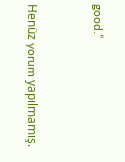good.”


Henüz yorum yapılmamış.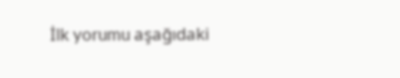İlk yorumu aşağıdaki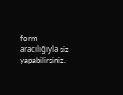form aracılığıyla siz yapabilirsiniz.